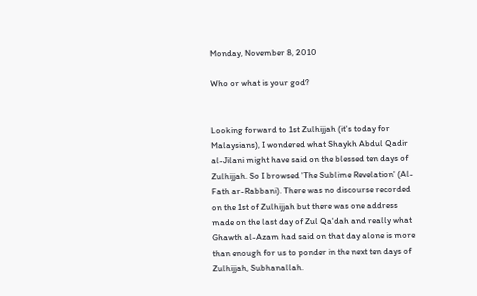Monday, November 8, 2010

Who or what is your god?


Looking forward to 1st Zulhijjah (it's today for Malaysians), I wondered what Shaykh Abdul Qadir al-Jilani might have said on the blessed ten days of Zulhijjah. So I browsed 'The Sublime Revelation' (Al-Fath ar-Rabbani). There was no discourse recorded on the 1st of Zulhijjah but there was one address made on the last day of Zul Qa'dah and really what Ghawth al-Azam had said on that day alone is more than enough for us to ponder in the next ten days of Zulhijjah, Subhanallah.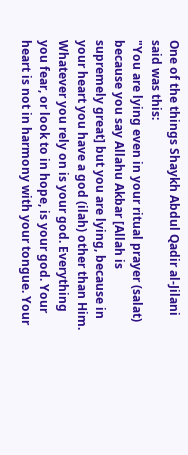One of the things Shaykh Abdul Qadir al-Jilani said was this:
"You are lying even in your ritual prayer (salat) because you say Allahu Akbar [Allah is supremely great] but you are lying, because in your heart you have a god (ilah) other than Him. Whatever you rely on is your god. Everything you fear, or look to in hope, is your god. Your heart is not in harmony with your tongue. Your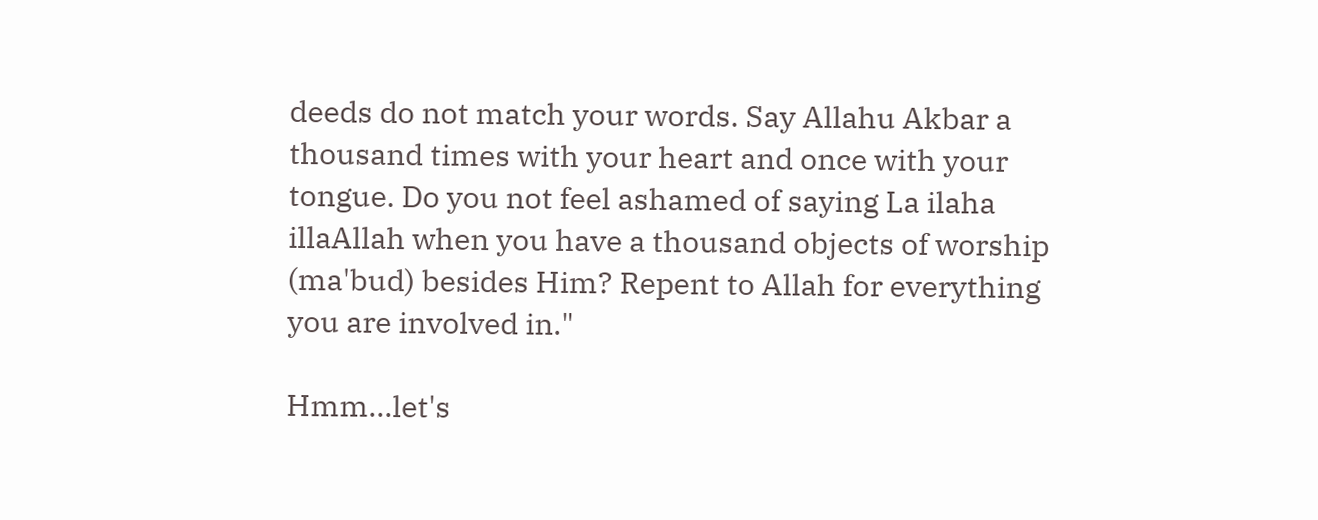deeds do not match your words. Say Allahu Akbar a thousand times with your heart and once with your tongue. Do you not feel ashamed of saying La ilaha illaAllah when you have a thousand objects of worship (ma'bud) besides Him? Repent to Allah for everything you are involved in."

Hmm...let's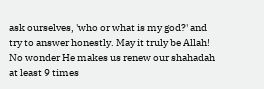ask ourselves, 'who or what is my god?' and try to answer honestly. May it truly be Allah! No wonder He makes us renew our shahadah at least 9 times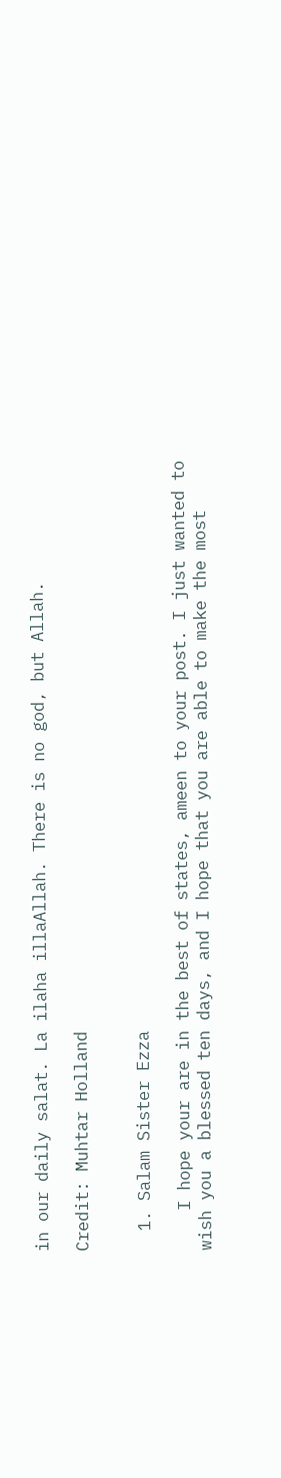in our daily salat. La ilaha illaAllah. There is no god, but Allah.

Credit: Muhtar Holland


  1. Salam Sister Ezza

    I hope your are in the best of states, ameen to your post. I just wanted to wish you a blessed ten days, and I hope that you are able to make the most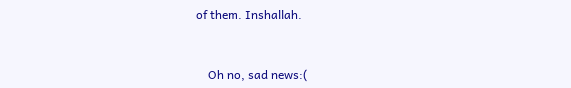of them. Inshallah.



    Oh no, sad news:(